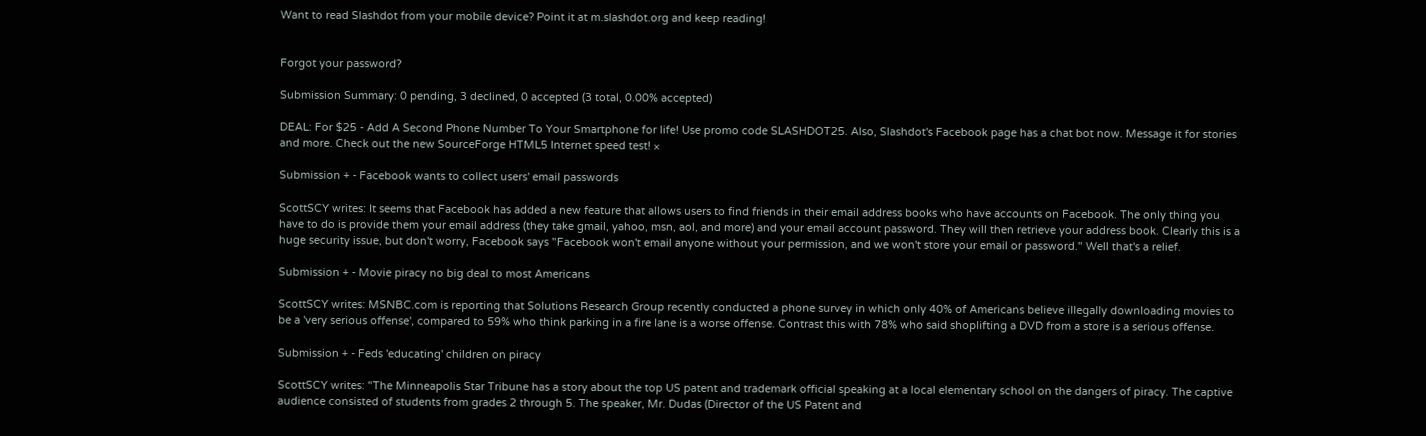Want to read Slashdot from your mobile device? Point it at m.slashdot.org and keep reading!


Forgot your password?

Submission Summary: 0 pending, 3 declined, 0 accepted (3 total, 0.00% accepted)

DEAL: For $25 - Add A Second Phone Number To Your Smartphone for life! Use promo code SLASHDOT25. Also, Slashdot's Facebook page has a chat bot now. Message it for stories and more. Check out the new SourceForge HTML5 Internet speed test! ×

Submission + - Facebook wants to collect users' email passwords

ScottSCY writes: It seems that Facebook has added a new feature that allows users to find friends in their email address books who have accounts on Facebook. The only thing you have to do is provide them your email address (they take gmail, yahoo, msn, aol, and more) and your email account password. They will then retrieve your address book. Clearly this is a huge security issue, but don't worry, Facebook says "Facebook won't email anyone without your permission, and we won't store your email or password." Well that's a relief.

Submission + - Movie piracy no big deal to most Americans

ScottSCY writes: MSNBC.com is reporting that Solutions Research Group recently conducted a phone survey in which only 40% of Americans believe illegally downloading movies to be a 'very serious offense', compared to 59% who think parking in a fire lane is a worse offense. Contrast this with 78% who said shoplifting a DVD from a store is a serious offense.

Submission + - Feds 'educating' children on piracy

ScottSCY writes: "The Minneapolis Star Tribune has a story about the top US patent and trademark official speaking at a local elementary school on the dangers of piracy. The captive audience consisted of students from grades 2 through 5. The speaker, Mr. Dudas (Director of the US Patent and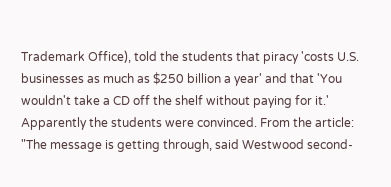Trademark Office), told the students that piracy 'costs U.S. businesses as much as $250 billion a year' and that 'You wouldn't take a CD off the shelf without paying for it.' Apparently the students were convinced. From the article:
"The message is getting through, said Westwood second-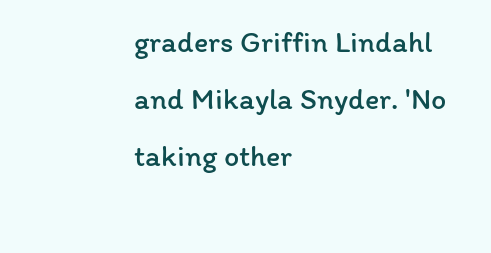graders Griffin Lindahl and Mikayla Snyder. 'No taking other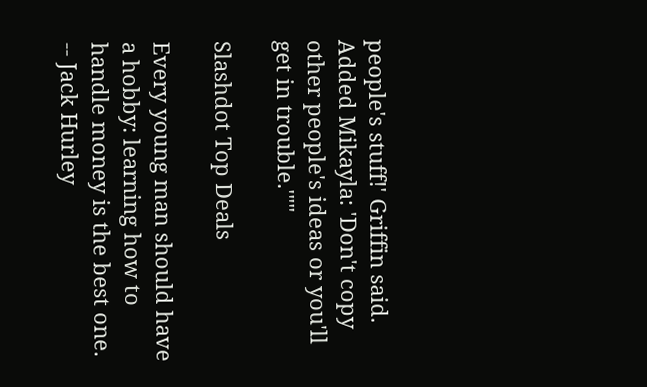people's stuff!' Griffin said. Added Mikayla: 'Don't copy other people's ideas or you'll get in trouble.'""

Slashdot Top Deals

Every young man should have a hobby: learning how to handle money is the best one. -- Jack Hurley